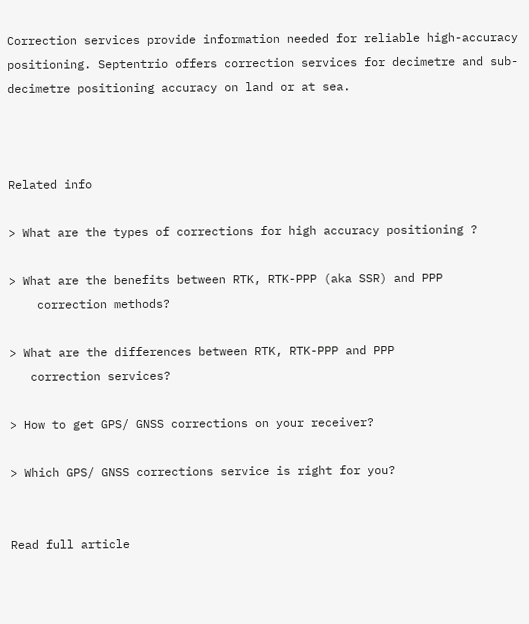Correction services provide information needed for reliable high-accuracy positioning. Septentrio offers correction services for decimetre and sub-decimetre positioning accuracy on land or at sea.



Related info

> What are the types of corrections for high accuracy positioning ?

> What are the benefits between RTK, RTK-PPP (aka SSR) and PPP
    correction methods?

> What are the differences between RTK, RTK-PPP and PPP
   correction services?

> How to get GPS/ GNSS corrections on your receiver?

> Which GPS/ GNSS corrections service is right for you?


Read full article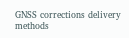GNSS corrections delivery methods